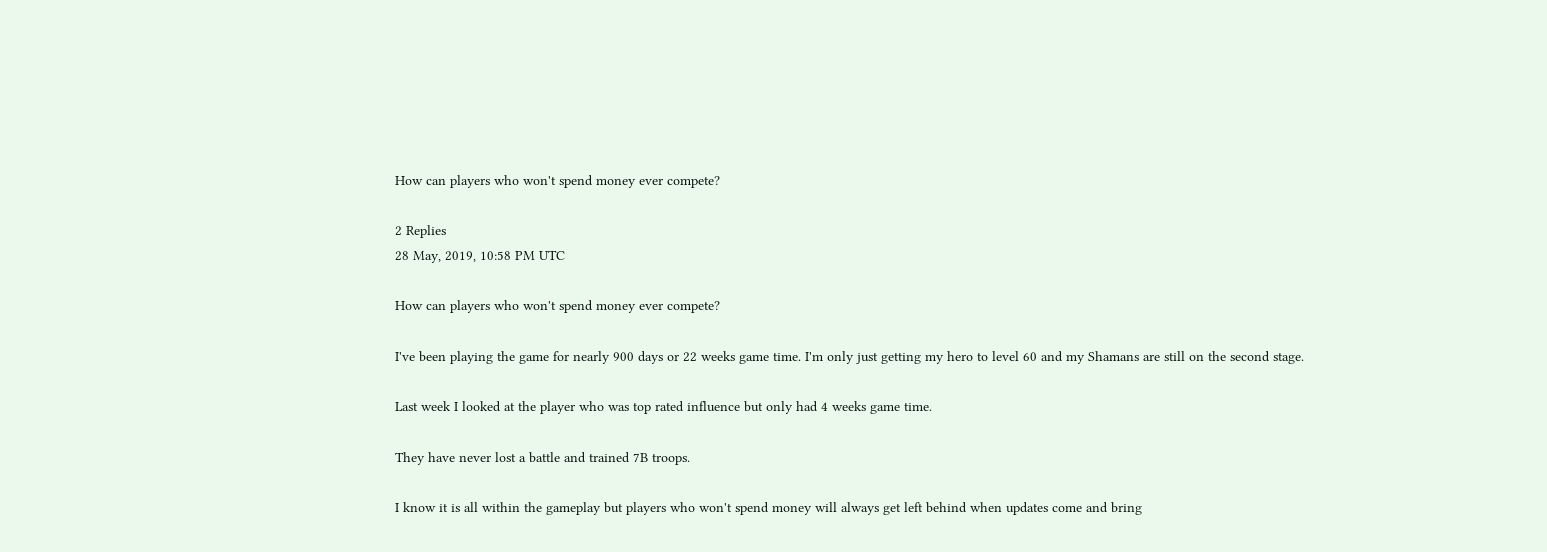How can players who won't spend money ever compete?

2 Replies
28 May, 2019, 10:58 PM UTC

How can players who won't spend money ever compete?

I've been playing the game for nearly 900 days or 22 weeks game time. I'm only just getting my hero to level 60 and my Shamans are still on the second stage.

Last week I looked at the player who was top rated influence but only had 4 weeks game time.

They have never lost a battle and trained 7B troops.

I know it is all within the gameplay but players who won't spend money will always get left behind when updates come and bring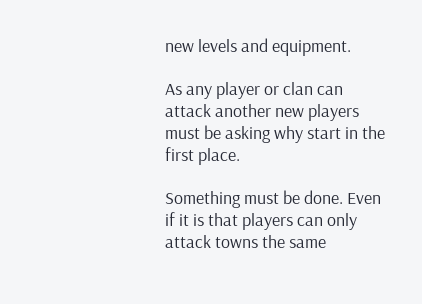new levels and equipment.

As any player or clan can attack another new players must be asking why start in the first place.

Something must be done. Even if it is that players can only attack towns the same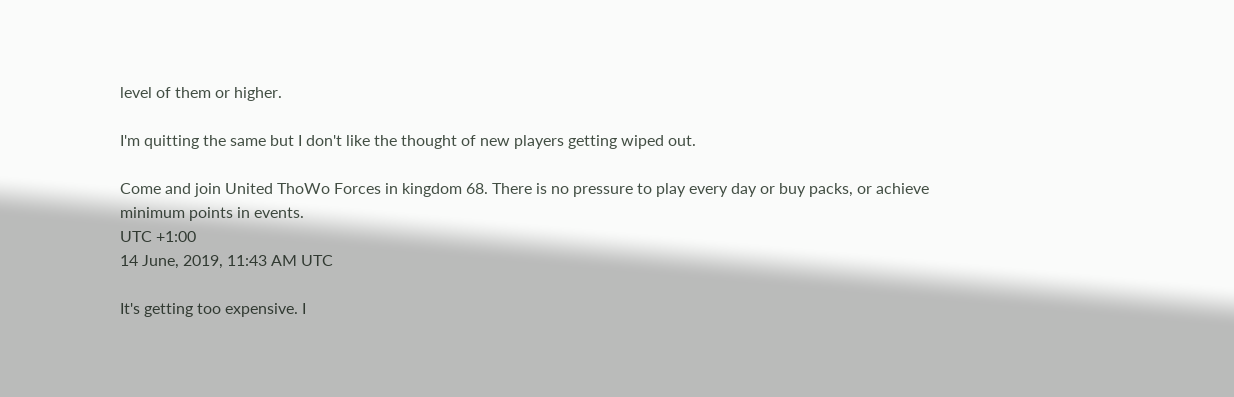level of them or higher.

I'm quitting the same but I don't like the thought of new players getting wiped out.

Come and join United ThoWo Forces in kingdom 68. There is no pressure to play every day or buy packs, or achieve minimum points in events.
UTC +1:00
14 June, 2019, 11:43 AM UTC

It's getting too expensive. I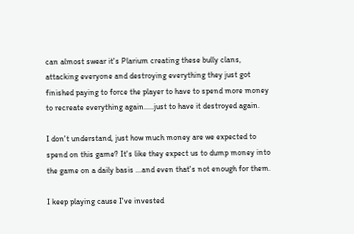can almost swear it's Plarium creating these bully clans, attacking everyone and destroying everything they just got finished paying to force the player to have to spend more money to recreate everything again.....just to have it destroyed again.

I don't understand, just how much money are we expected to spend on this game? It's like they expect us to dump money into the game on a daily basis ...and even that's not enough for them.

I keep playing cause I've invested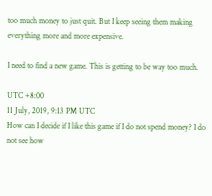too much money to just quit. But I keep seeing them making everything more and more expensive.

I need to find a new game. This is getting to be way too much.

UTC +8:00
11 July, 2019, 9:13 PM UTC
How can I decide if I like this game if I do not spend money? I do not see how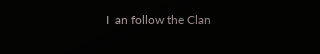I  an follow the Clan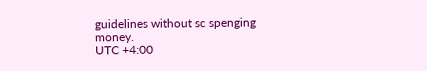guidelines without sc spenging money.
UTC +4:00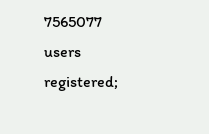7565077 users registered;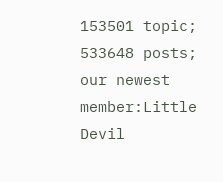153501 topic; 533648 posts; our newest member:Little Devil